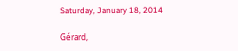Saturday, January 18, 2014

Gérard,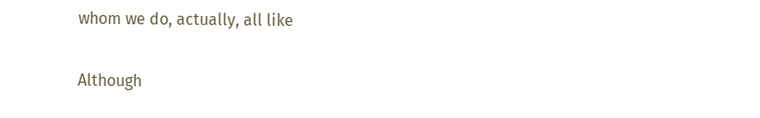whom we do, actually, all like

Although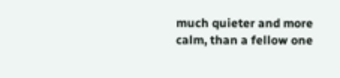much quieter and more calm, than a fellow one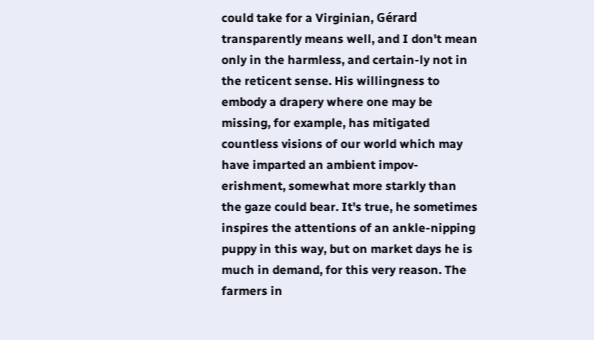could take for a Virginian, Gérard transparently means well, and I don't mean only in the harmless, and certain-ly not in the reticent sense. His willingness to embody a drapery where one may be missing, for example, has mitigated countless visions of our world which may have imparted an ambient impov-erishment, somewhat more starkly than the gaze could bear. It's true, he sometimes inspires the attentions of an ankle-nipping puppy in this way, but on market days he is much in demand, for this very reason. The farmers in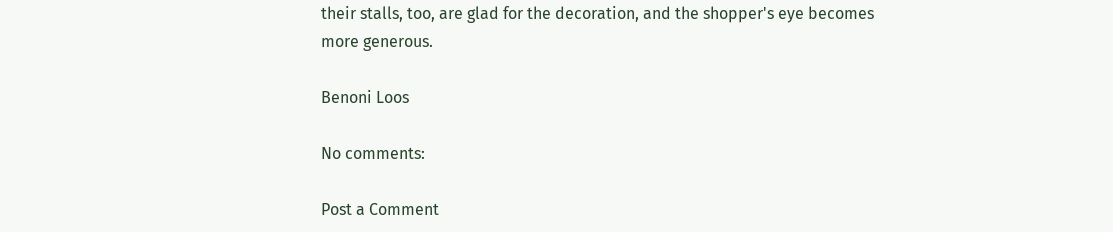their stalls, too, are glad for the decoration, and the shopper's eye becomes more generous.

Benoni Loos

No comments:

Post a Comment